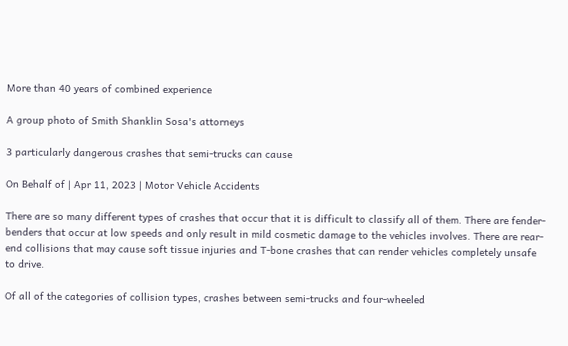More than 40 years of combined experience

A group photo of Smith Shanklin Sosa's attorneys

3 particularly dangerous crashes that semi-trucks can cause

On Behalf of | Apr 11, 2023 | Motor Vehicle Accidents

There are so many different types of crashes that occur that it is difficult to classify all of them. There are fender-benders that occur at low speeds and only result in mild cosmetic damage to the vehicles involves. There are rear-end collisions that may cause soft tissue injuries and T-bone crashes that can render vehicles completely unsafe to drive.

Of all of the categories of collision types, crashes between semi-trucks and four-wheeled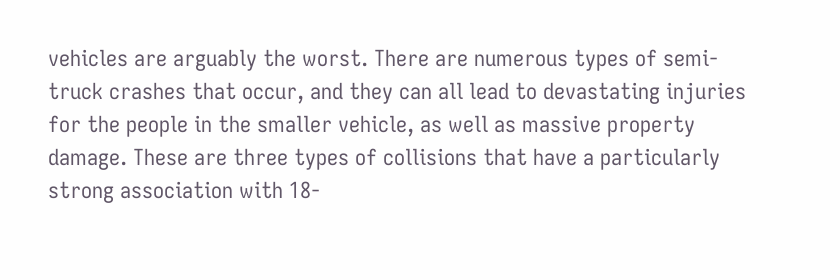vehicles are arguably the worst. There are numerous types of semi-truck crashes that occur, and they can all lead to devastating injuries for the people in the smaller vehicle, as well as massive property damage. These are three types of collisions that have a particularly strong association with 18-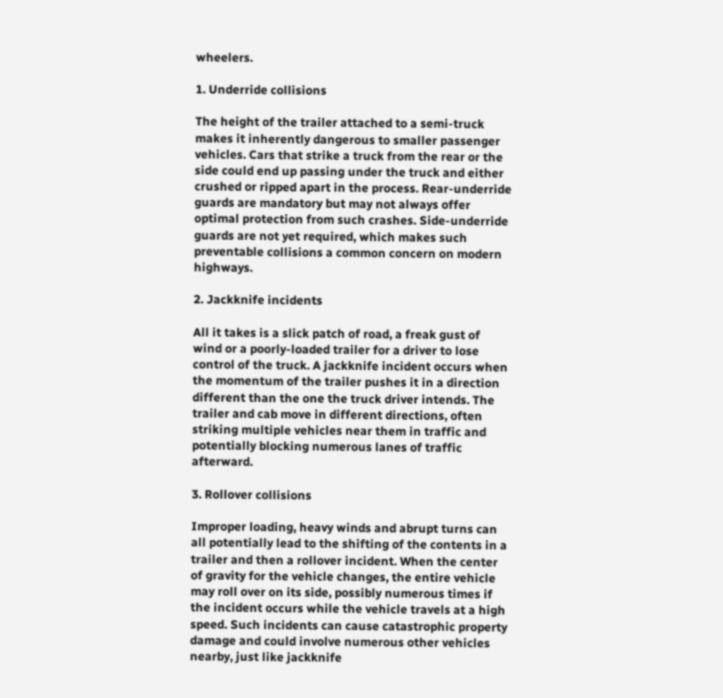wheelers.

1. Underride collisions

The height of the trailer attached to a semi-truck makes it inherently dangerous to smaller passenger vehicles. Cars that strike a truck from the rear or the side could end up passing under the truck and either crushed or ripped apart in the process. Rear-underride guards are mandatory but may not always offer optimal protection from such crashes. Side-underride guards are not yet required, which makes such preventable collisions a common concern on modern highways.

2. Jackknife incidents

All it takes is a slick patch of road, a freak gust of wind or a poorly-loaded trailer for a driver to lose control of the truck. A jackknife incident occurs when the momentum of the trailer pushes it in a direction different than the one the truck driver intends. The trailer and cab move in different directions, often striking multiple vehicles near them in traffic and potentially blocking numerous lanes of traffic afterward.

3. Rollover collisions

Improper loading, heavy winds and abrupt turns can all potentially lead to the shifting of the contents in a trailer and then a rollover incident. When the center of gravity for the vehicle changes, the entire vehicle may roll over on its side, possibly numerous times if the incident occurs while the vehicle travels at a high speed. Such incidents can cause catastrophic property damage and could involve numerous other vehicles nearby, just like jackknife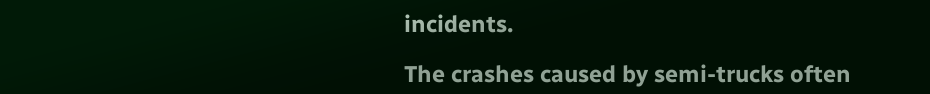incidents.

The crashes caused by semi-trucks often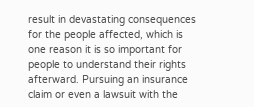result in devastating consequences for the people affected, which is one reason it is so important for people to understand their rights afterward. Pursuing an insurance claim or even a lawsuit with the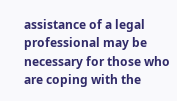assistance of a legal professional may be necessary for those who are coping with the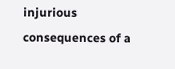injurious consequences of a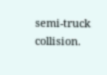semi-truck collision.